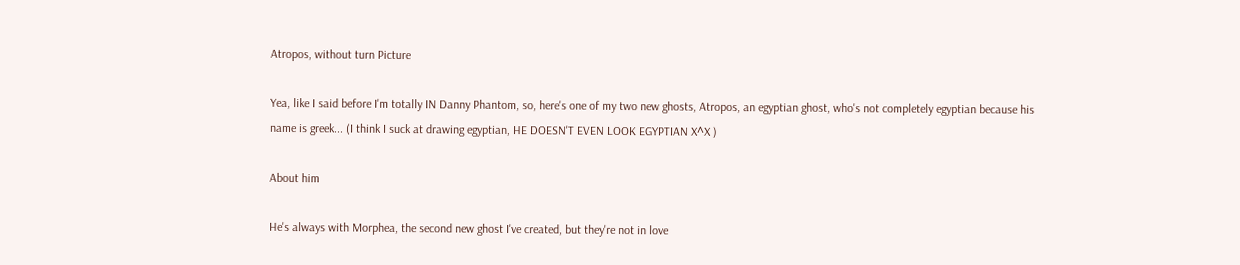Atropos, without turn Picture

Yea, like I said before I'm totally IN Danny Phantom, so, here's one of my two new ghosts, Atropos, an egyptian ghost, who's not completely egyptian because his name is greek... (I think I suck at drawing egyptian, HE DOESN'T EVEN LOOK EGYPTIAN X^X )

About him

He's always with Morphea, the second new ghost I've created, but they're not in love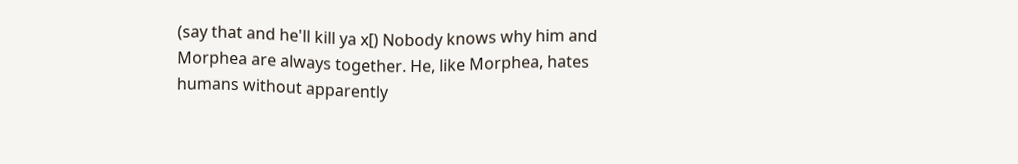(say that and he'll kill ya x[) Nobody knows why him and Morphea are always together. He, like Morphea, hates humans without apparently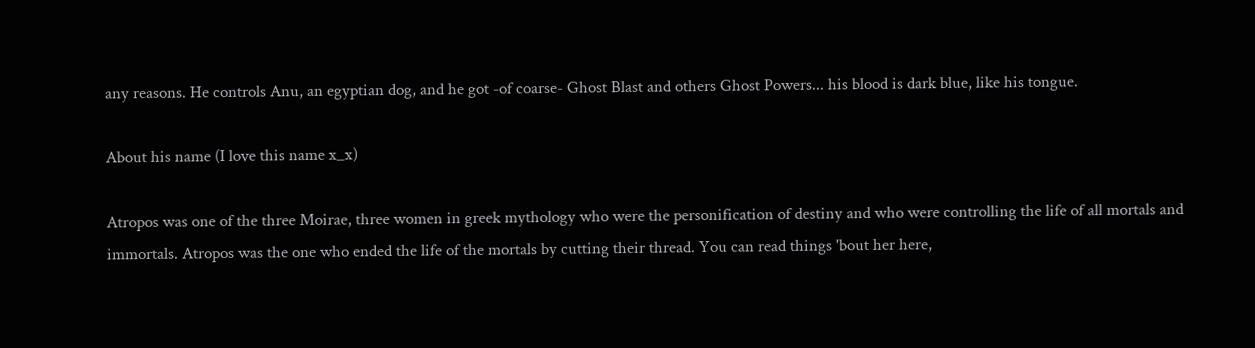any reasons. He controls Anu, an egyptian dog, and he got -of coarse- Ghost Blast and others Ghost Powers... his blood is dark blue, like his tongue.

About his name (I love this name x_x)

Atropos was one of the three Moirae, three women in greek mythology who were the personification of destiny and who were controlling the life of all mortals and immortals. Atropos was the one who ended the life of the mortals by cutting their thread. You can read things 'bout her here,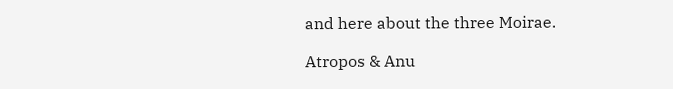and here about the three Moirae.

Atropos & Anu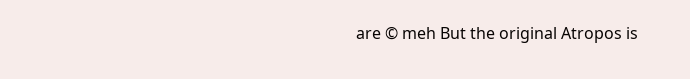are © meh But the original Atropos is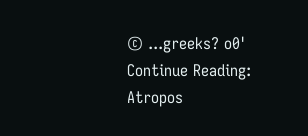© ...greeks? o0'
Continue Reading: Atropos